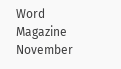Word Magazine November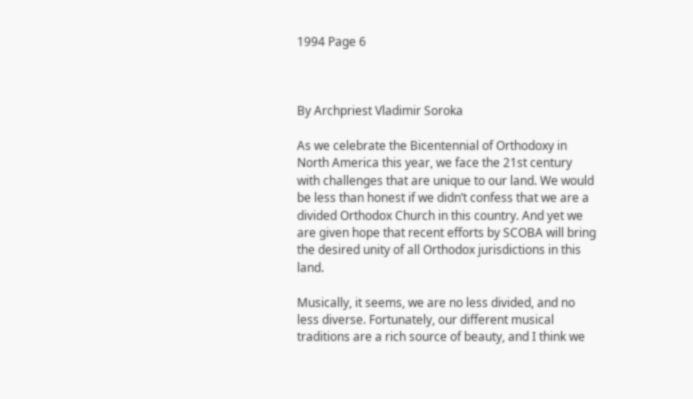1994 Page 6



By Archpriest Vladimir Soroka

As we celebrate the Bicentennial of Orthodoxy in North America this year, we face the 21st century with challenges that are unique to our land. We would be less than honest if we didn’t confess that we are a divided Orthodox Church in this country. And yet we are given hope that recent efforts by SCOBA will bring the desired unity of all Orthodox jurisdictions in this land.

Musically, it seems, we are no less divided, and no less diverse. Fortunately, our different musical traditions are a rich source of beauty, and I think we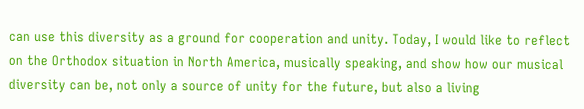can use this diversity as a ground for cooperation and unity. Today, I would like to reflect on the Orthodox situation in North America, musically speaking, and show how our musical diversity can be, not only a source of unity for the future, but also a living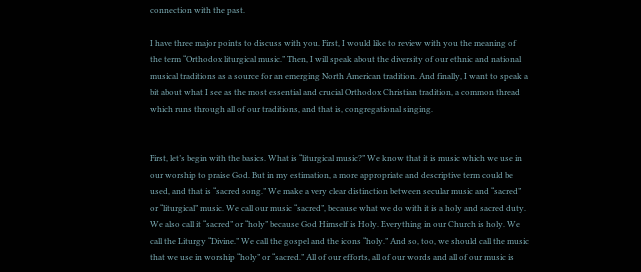connection with the past.

I have three major points to discuss with you. First, I would like to review with you the meaning of the term “Orthodox liturgical music.” Then, I will speak about the diversity of our ethnic and national musical traditions as a source for an emerging North American tradition. And finally, I want to speak a bit about what I see as the most essential and crucial Orthodox Christian tradition, a common thread which runs through all of our traditions, and that is, congregational singing.


First, let’s begin with the basics. What is “liturgical music?” We know that it is music which we use in our worship to praise God. But in my estimation, a more appropriate and descriptive term could be used, and that is “sacred song.” We make a very clear distinction between secular music and “sacred” or “liturgical” music. We call our music “sacred”, because what we do with it is a holy and sacred duty. We also call it “sacred” or “holy” because God Himself is Holy. Everything in our Church is holy. We call the Liturgy “Divine.” We call the gospel and the icons “holy.” And so, too, we should call the music that we use in worship “holy” or “sacred.” All of our efforts, all of our words and all of our music is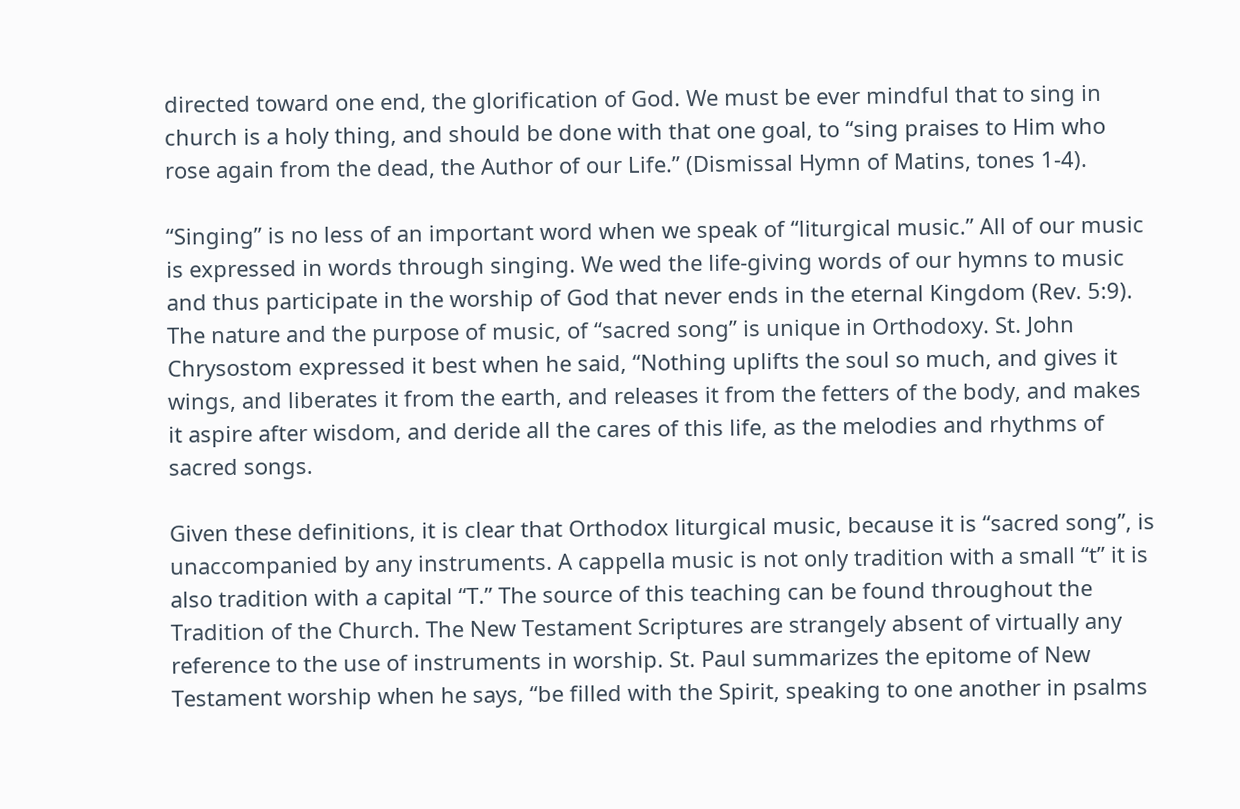directed toward one end, the glorification of God. We must be ever mindful that to sing in church is a holy thing, and should be done with that one goal, to “sing praises to Him who rose again from the dead, the Author of our Life.” (Dismissal Hymn of Matins, tones 1-4).

“Singing” is no less of an important word when we speak of “liturgical music.” All of our music is expressed in words through singing. We wed the life-giving words of our hymns to music and thus participate in the worship of God that never ends in the eternal Kingdom (Rev. 5:9). The nature and the purpose of music, of “sacred song” is unique in Orthodoxy. St. John Chrysostom expressed it best when he said, “Nothing uplifts the soul so much, and gives it wings, and liberates it from the earth, and releases it from the fetters of the body, and makes it aspire after wisdom, and deride all the cares of this life, as the melodies and rhythms of sacred songs.

Given these definitions, it is clear that Orthodox liturgical music, because it is “sacred song”, is unaccompanied by any instruments. A cappella music is not only tradition with a small “t” it is also tradition with a capital “T.” The source of this teaching can be found throughout the Tradition of the Church. The New Testament Scriptures are strangely absent of virtually any reference to the use of instruments in worship. St. Paul summarizes the epitome of New Testament worship when he says, “be filled with the Spirit, speaking to one another in psalms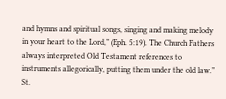and hymns and spiritual songs, singing and making melody in your heart to the Lord,” (Eph. 5:19). The Church Fathers always interpreted Old Testament references to instruments allegorically, putting them under the old law.” St.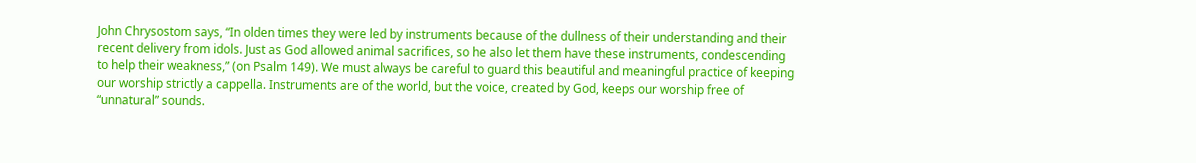John Chrysostom says, “In olden times they were led by instruments because of the dullness of their understanding and their recent delivery from idols. Just as God allowed animal sacrifices, so he also let them have these instruments, condescending to help their weakness,” (on Psalm 149). We must always be careful to guard this beautiful and meaningful practice of keeping our worship strictly a cappella. Instruments are of the world, but the voice, created by God, keeps our worship free of “unnatural” sounds.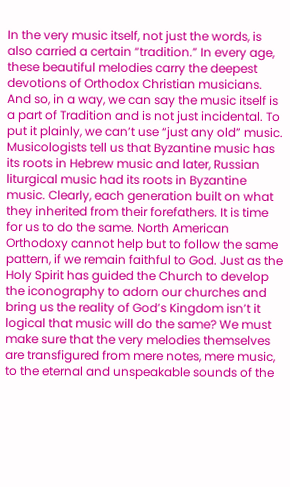In the very music itself, not just the words, is also carried a certain “tradition.” In every age, these beautiful melodies carry the deepest devotions of Orthodox Christian musicians. And so, in a way, we can say the music itself is a part of Tradition and is not just incidental. To put it plainly, we can’t use “just any old” music. Musicologists tell us that Byzantine music has its roots in Hebrew music and later, Russian liturgical music had its roots in Byzantine music. Clearly, each generation built on what they inherited from their forefathers. It is time for us to do the same. North American Orthodoxy cannot help but to follow the same pattern, if we remain faithful to God. Just as the Holy Spirit has guided the Church to develop the iconography to adorn our churches and bring us the reality of God’s Kingdom isn’t it logical that music will do the same? We must make sure that the very melodies themselves are transfigured from mere notes, mere music, to the eternal and unspeakable sounds of the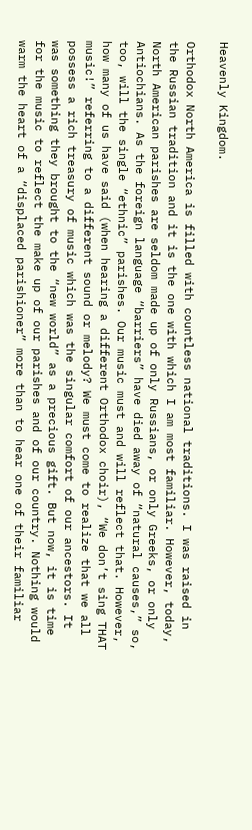Heavenly Kingdom.

Orthodox North America is filled with countless national traditions. I was raised in the Russian tradition and it is the one with which I am most familiar. However, today, North American parishes are seldom made up of only Russians, or only Greeks, or only Antiochians. As the foreign language “barriers” have died away of “natural causes,” so, too, will the single “ethnic” parishes. Our music must and will reflect that. However, how many of us have said (when hearing a different Orthodox choir), “We don’t sing THAT music!” referring to a different sound or melody? We must come to realize that we all possess a rich treasury of music which was the singular comfort of our ancestors. It was something they brought to the “new world” as a precious gift. But now, it is time for the music to reflect the make up of our parishes and of our country. Nothing would warm the heart of a “displaced parishioner” more than to hear one of their familiar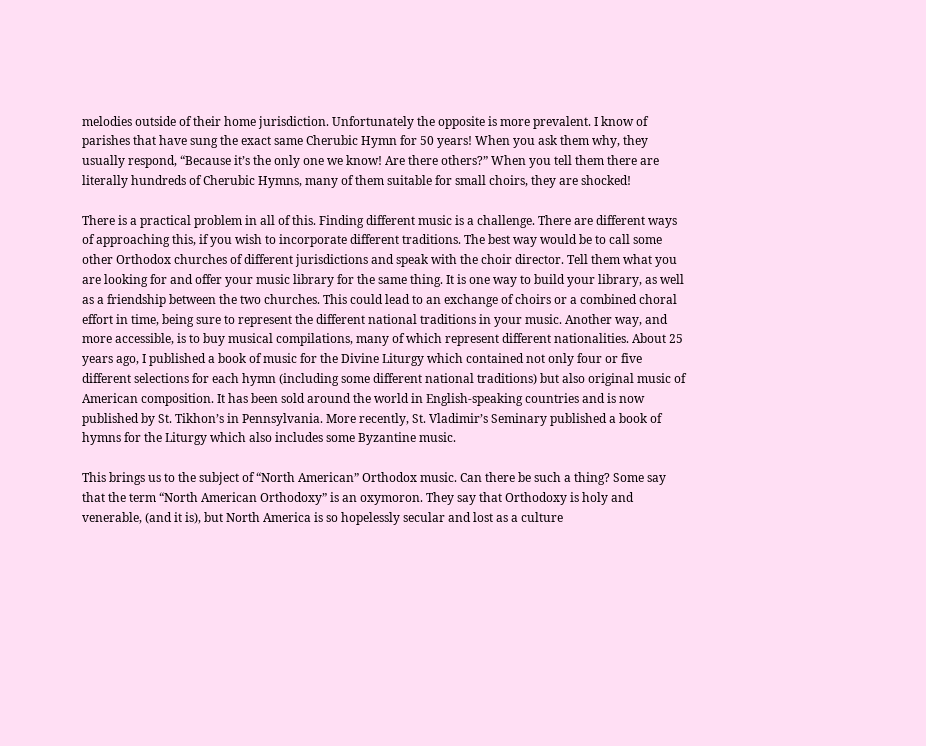melodies outside of their home jurisdiction. Unfortunately the opposite is more prevalent. I know of parishes that have sung the exact same Cherubic Hymn for 50 years! When you ask them why, they usually respond, “Because it’s the only one we know! Are there others?” When you tell them there are literally hundreds of Cherubic Hymns, many of them suitable for small choirs, they are shocked!

There is a practical problem in all of this. Finding different music is a challenge. There are different ways of approaching this, if you wish to incorporate different traditions. The best way would be to call some other Orthodox churches of different jurisdictions and speak with the choir director. Tell them what you are looking for and offer your music library for the same thing. It is one way to build your library, as well as a friendship between the two churches. This could lead to an exchange of choirs or a combined choral effort in time, being sure to represent the different national traditions in your music. Another way, and more accessible, is to buy musical compilations, many of which represent different nationalities. About 25 years ago, I published a book of music for the Divine Liturgy which contained not only four or five different selections for each hymn (including some different national traditions) but also original music of American composition. It has been sold around the world in English-speaking countries and is now published by St. Tikhon’s in Pennsylvania. More recently, St. Vladimir’s Seminary published a book of hymns for the Liturgy which also includes some Byzantine music.

This brings us to the subject of “North American” Orthodox music. Can there be such a thing? Some say that the term “North American Orthodoxy” is an oxymoron. They say that Orthodoxy is holy and venerable, (and it is), but North America is so hopelessly secular and lost as a culture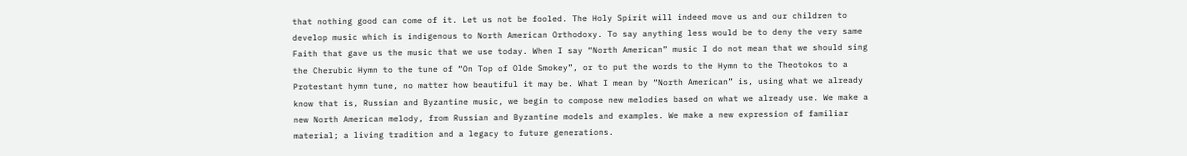that nothing good can come of it. Let us not be fooled. The Holy Spirit will indeed move us and our children to develop music which is indigenous to North American Orthodoxy. To say anything less would be to deny the very same Faith that gave us the music that we use today. When I say “North American” music I do not mean that we should sing the Cherubic Hymn to the tune of “On Top of Olde Smokey”, or to put the words to the Hymn to the Theotokos to a Protestant hymn tune, no matter how beautiful it may be. What I mean by “North American” is, using what we already know that is, Russian and Byzantine music, we begin to compose new melodies based on what we already use. We make a new North American melody, from Russian and Byzantine models and examples. We make a new expression of familiar material; a living tradition and a legacy to future generations.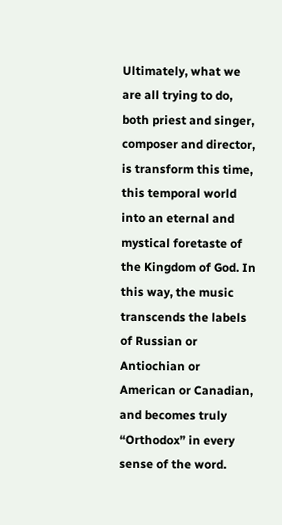Ultimately, what we are all trying to do, both priest and singer, composer and director, is transform this time, this temporal world into an eternal and mystical foretaste of the Kingdom of God. In this way, the music transcends the labels of Russian or Antiochian or American or Canadian, and becomes truly “Orthodox” in every sense of the word.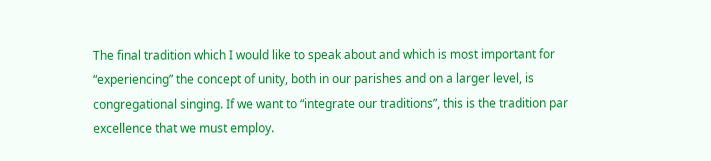The final tradition which I would like to speak about and which is most important for “experiencing” the concept of unity, both in our parishes and on a larger level, is congregational singing. If we want to “integrate our traditions”, this is the tradition par excellence that we must employ.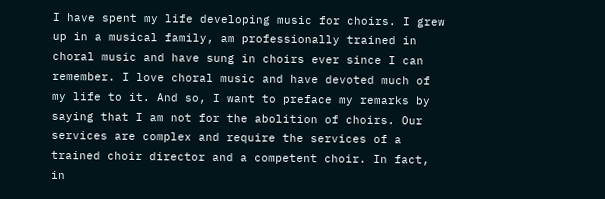I have spent my life developing music for choirs. I grew up in a musical family, am professionally trained in choral music and have sung in choirs ever since I can remember. I love choral music and have devoted much of my life to it. And so, I want to preface my remarks by saying that I am not for the abolition of choirs. Our services are complex and require the services of a trained choir director and a competent choir. In fact, in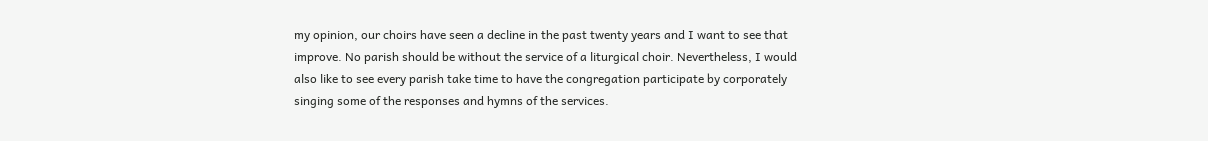my opinion, our choirs have seen a decline in the past twenty years and I want to see that improve. No parish should be without the service of a liturgical choir. Nevertheless, I would also like to see every parish take time to have the congregation participate by corporately singing some of the responses and hymns of the services.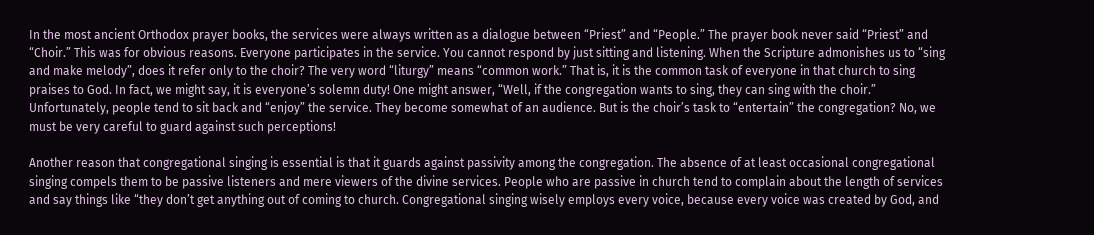In the most ancient Orthodox prayer books, the services were always written as a dialogue between “Priest” and “People.” The prayer book never said “Priest” and “Choir.” This was for obvious reasons. Everyone participates in the service. You cannot respond by just sitting and listening. When the Scripture admonishes us to “sing and make melody”, does it refer only to the choir? The very word “liturgy” means “common work.” That is, it is the common task of everyone in that church to sing praises to God. In fact, we might say, it is everyone’s solemn duty! One might answer, “Well, if the congregation wants to sing, they can sing with the choir.” Unfortunately, people tend to sit back and “enjoy” the service. They become somewhat of an audience. But is the choir’s task to “entertain” the congregation? No, we must be very careful to guard against such perceptions!

Another reason that congregational singing is essential is that it guards against passivity among the congregation. The absence of at least occasional congregational singing compels them to be passive listeners and mere viewers of the divine services. People who are passive in church tend to complain about the length of services and say things like “they don’t get anything out of coming to church. Congregational singing wisely employs every voice, because every voice was created by God, and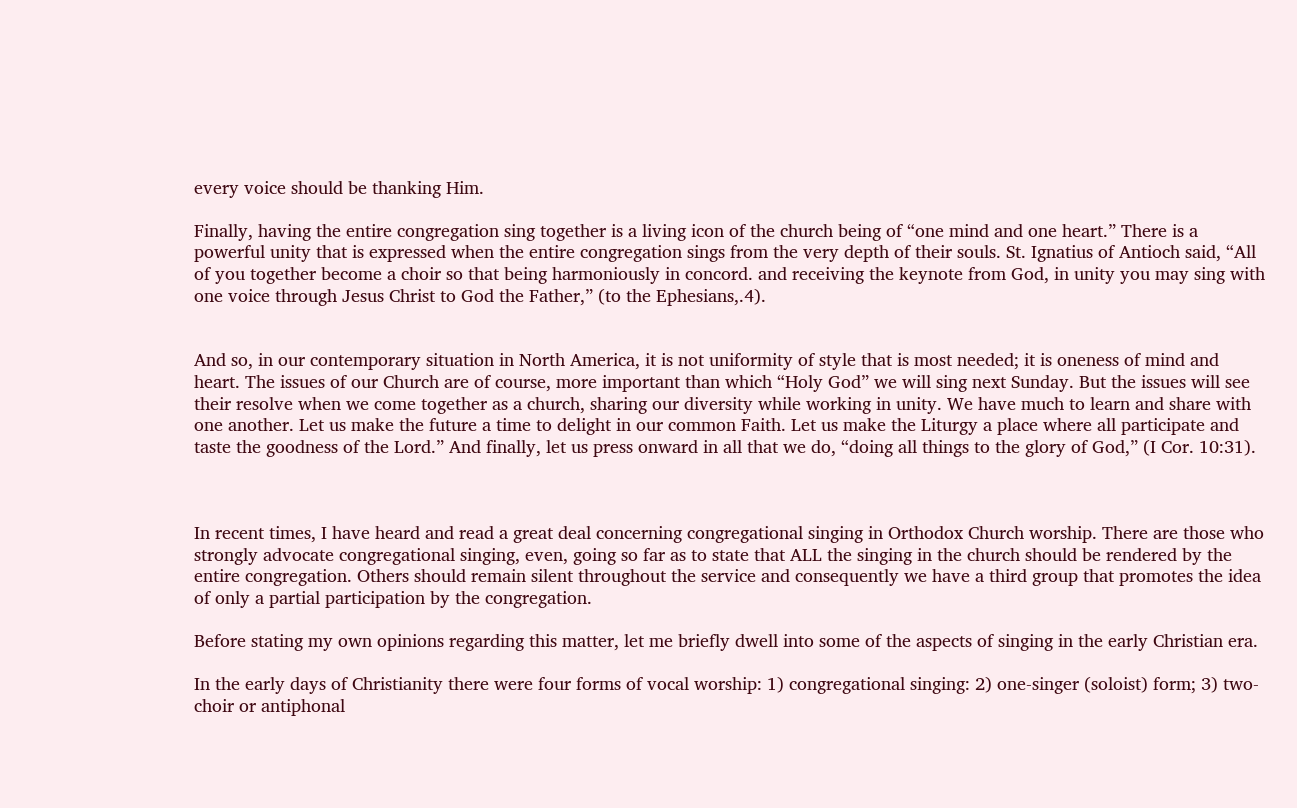every voice should be thanking Him.

Finally, having the entire congregation sing together is a living icon of the church being of “one mind and one heart.” There is a powerful unity that is expressed when the entire congregation sings from the very depth of their souls. St. Ignatius of Antioch said, “All of you together become a choir so that being harmoniously in concord. and receiving the keynote from God, in unity you may sing with one voice through Jesus Christ to God the Father,” (to the Ephesians,.4).


And so, in our contemporary situation in North America, it is not uniformity of style that is most needed; it is oneness of mind and heart. The issues of our Church are of course, more important than which “Holy God” we will sing next Sunday. But the issues will see their resolve when we come together as a church, sharing our diversity while working in unity. We have much to learn and share with one another. Let us make the future a time to delight in our common Faith. Let us make the Liturgy a place where all participate and taste the goodness of the Lord.” And finally, let us press onward in all that we do, “doing all things to the glory of God,” (I Cor. 10:31).



In recent times, I have heard and read a great deal concerning congregational singing in Orthodox Church worship. There are those who strongly advocate congregational singing, even, going so far as to state that ALL the singing in the church should be rendered by the entire congregation. Others should remain silent throughout the service and consequently we have a third group that promotes the idea of only a partial participation by the congregation.

Before stating my own opinions regarding this matter, let me briefly dwell into some of the aspects of singing in the early Christian era.

In the early days of Christianity there were four forms of vocal worship: 1) congregational singing: 2) one-singer (soloist) form; 3) two-choir or antiphonal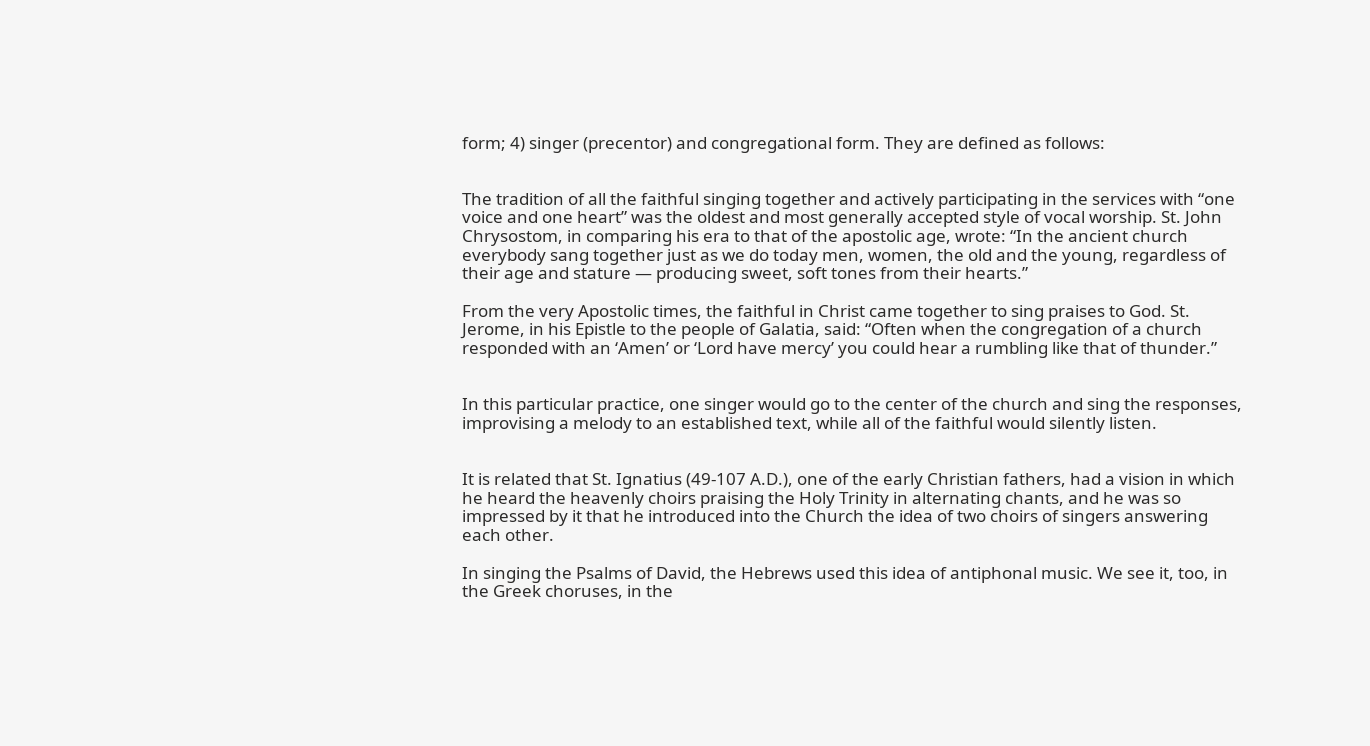form; 4) singer (precentor) and congregational form. They are defined as follows:


The tradition of all the faithful singing together and actively participating in the services with “one voice and one heart” was the oldest and most generally accepted style of vocal worship. St. John Chrysostom, in comparing his era to that of the apostolic age, wrote: “In the ancient church everybody sang together just as we do today men, women, the old and the young, regardless of their age and stature — producing sweet, soft tones from their hearts.”

From the very Apostolic times, the faithful in Christ came together to sing praises to God. St. Jerome, in his Epistle to the people of Galatia, said: “Often when the congregation of a church responded with an ‘Amen’ or ‘Lord have mercy’ you could hear a rumbling like that of thunder.”


In this particular practice, one singer would go to the center of the church and sing the responses, improvising a melody to an established text, while all of the faithful would silently listen.


It is related that St. Ignatius (49-107 A.D.), one of the early Christian fathers, had a vision in which he heard the heavenly choirs praising the Holy Trinity in alternating chants, and he was so impressed by it that he introduced into the Church the idea of two choirs of singers answering each other.

In singing the Psalms of David, the Hebrews used this idea of antiphonal music. We see it, too, in the Greek choruses, in the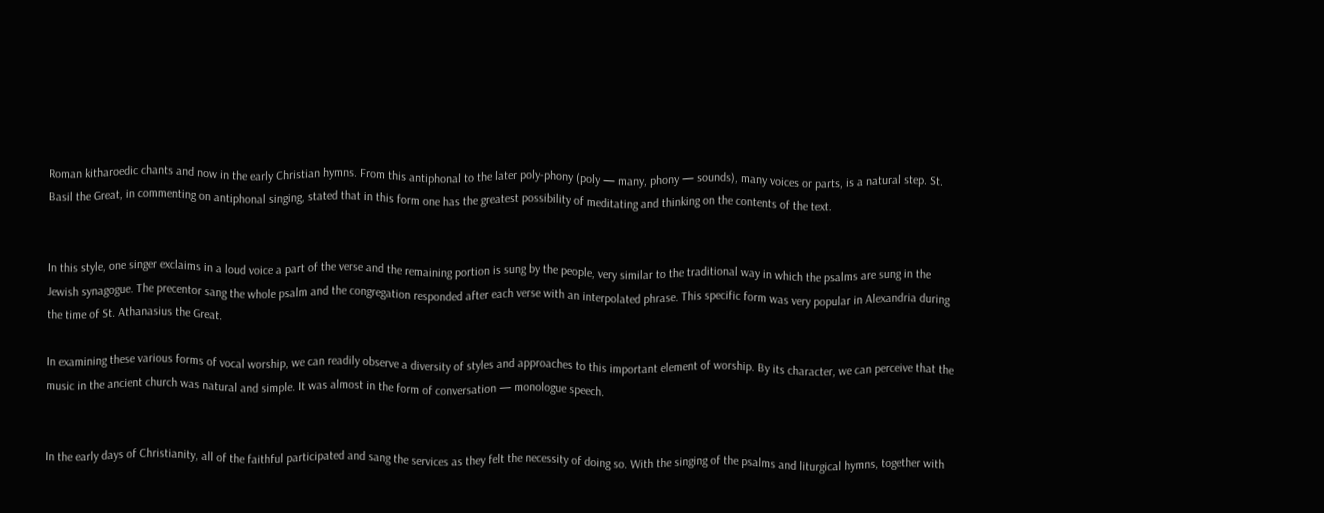Roman kitharoedic chants and now in the early Christian hymns. From this antiphonal to the later poly-phony (poly — many, phony — sounds), many voices or parts, is a natural step. St. Basil the Great, in commenting on antiphonal singing, stated that in this form one has the greatest possibility of meditating and thinking on the contents of the text.


In this style, one singer exclaims in a loud voice a part of the verse and the remaining portion is sung by the people, very similar to the traditional way in which the psalms are sung in the Jewish synagogue. The precentor sang the whole psalm and the congregation responded after each verse with an interpolated phrase. This specific form was very popular in Alexandria during the time of St. Athanasius the Great.

In examining these various forms of vocal worship, we can readily observe a diversity of styles and approaches to this important element of worship. By its character, we can perceive that the music in the ancient church was natural and simple. It was almost in the form of conversation — monologue speech.


In the early days of Christianity, all of the faithful participated and sang the services as they felt the necessity of doing so. With the singing of the psalms and liturgical hymns, together with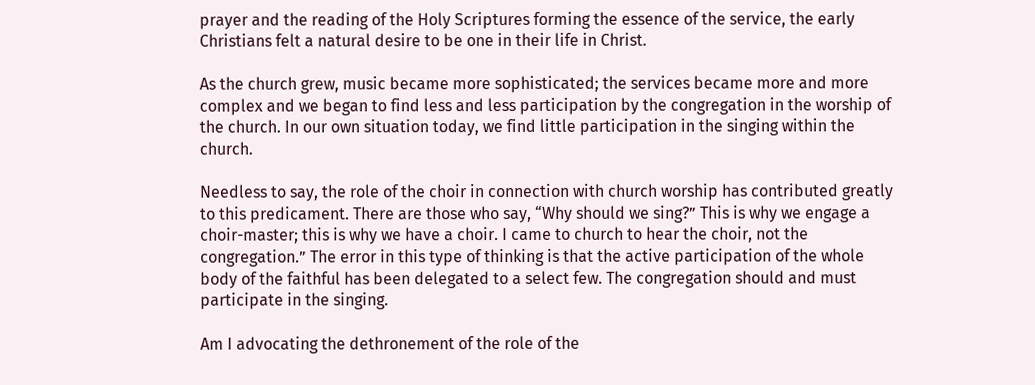prayer and the reading of the Holy Scriptures forming the essence of the service, the early Christians felt a natural desire to be one in their life in Christ.

As the church grew, music became more sophisticated; the services became more and more complex and we began to find less and less participation by the congregation in the worship of the church. In our own situation today, we find little participation in the singing within the church.

Needless to say, the role of the choir in connection with church worship has contributed greatly to this predicament. There are those who say, “Why should we sing?” This is why we engage a choir-master; this is why we have a choir. I came to church to hear the choir, not the congregation.” The error in this type of thinking is that the active participation of the whole body of the faithful has been delegated to a select few. The congregation should and must participate in the singing.

Am I advocating the dethronement of the role of the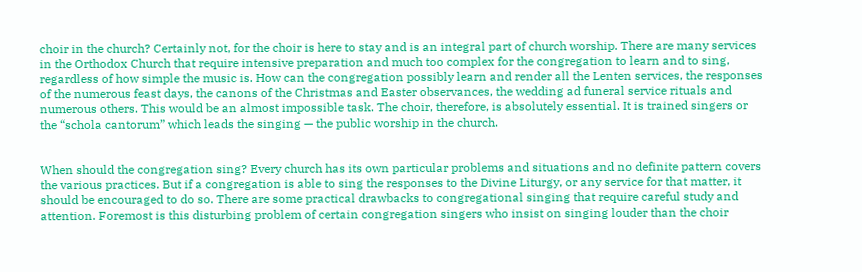choir in the church? Certainly not, for the choir is here to stay and is an integral part of church worship. There are many services in the Orthodox Church that require intensive preparation and much too complex for the congregation to learn and to sing, regardless of how simple the music is. How can the congregation possibly learn and render all the Lenten services, the responses of the numerous feast days, the canons of the Christmas and Easter observances, the wedding ad funeral service rituals and numerous others. This would be an almost impossible task. The choir, therefore, is absolutely essential. It is trained singers or the “schola cantorum” which leads the singing — the public worship in the church.


When should the congregation sing? Every church has its own particular problems and situations and no definite pattern covers the various practices. But if a congregation is able to sing the responses to the Divine Liturgy, or any service for that matter, it should be encouraged to do so. There are some practical drawbacks to congregational singing that require careful study and attention. Foremost is this disturbing problem of certain congregation singers who insist on singing louder than the choir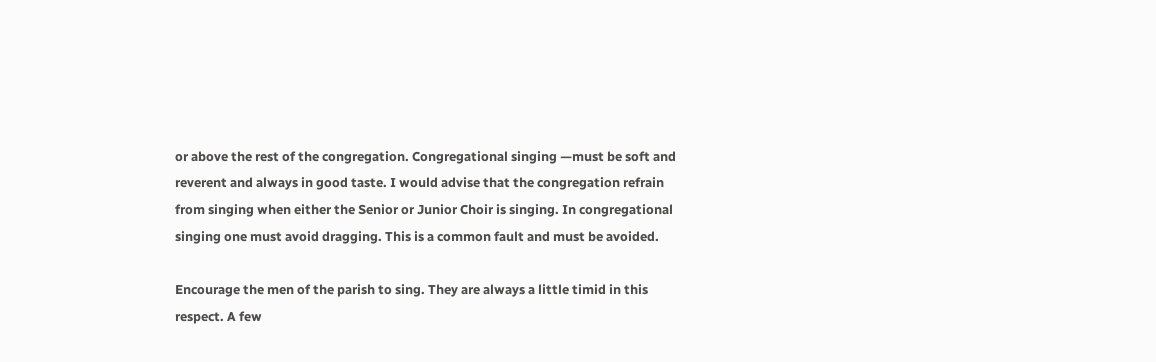or above the rest of the congregation. Congregational singing —must be soft and reverent and always in good taste. I would advise that the congregation refrain from singing when either the Senior or Junior Choir is singing. In congregational singing one must avoid dragging. This is a common fault and must be avoided.

Encourage the men of the parish to sing. They are always a little timid in this respect. A few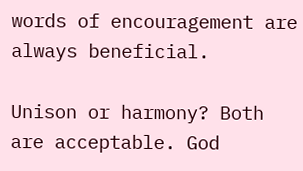words of encouragement are always beneficial.

Unison or harmony? Both are acceptable. God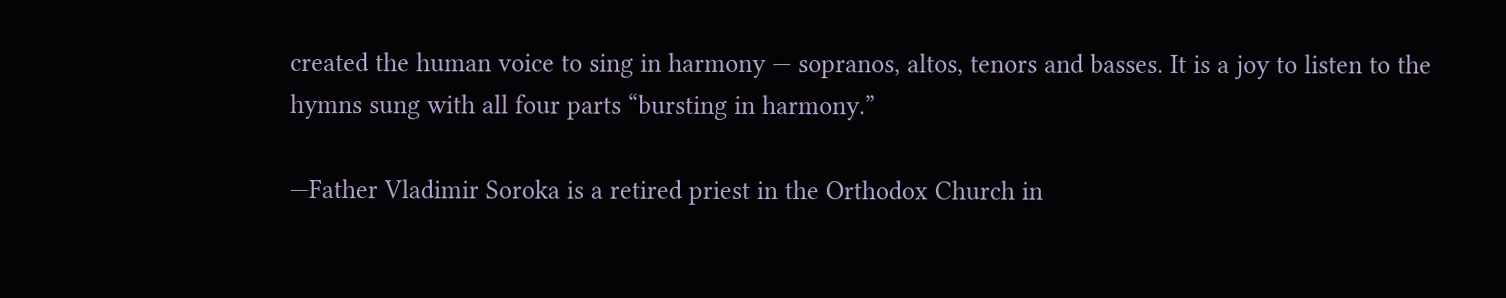created the human voice to sing in harmony — sopranos, altos, tenors and basses. It is a joy to listen to the hymns sung with all four parts “bursting in harmony.”

—Father Vladimir Soroka is a retired priest in the Orthodox Church in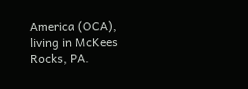America (OCA), living in McKees Rocks, PA.